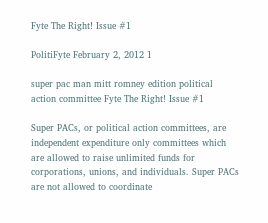Fyte The Right! Issue #1

PolitiFyte February 2, 2012 1

super pac man mitt romney edition political action committee Fyte The Right! Issue #1

Super PACs, or political action committees, are independent expenditure only committees which are allowed to raise unlimited funds for corporations, unions, and individuals. Super PACs are not allowed to coordinate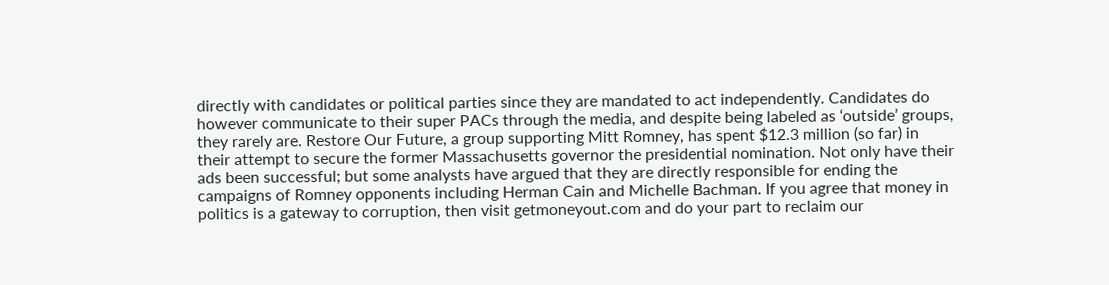directly with candidates or political parties since they are mandated to act independently. Candidates do however communicate to their super PACs through the media, and despite being labeled as ‘outside’ groups, they rarely are. Restore Our Future, a group supporting Mitt Romney, has spent $12.3 million (so far) in their attempt to secure the former Massachusetts governor the presidential nomination. Not only have their ads been successful; but some analysts have argued that they are directly responsible for ending the campaigns of Romney opponents including Herman Cain and Michelle Bachman. If you agree that money in politics is a gateway to corruption, then visit getmoneyout.com and do your part to reclaim our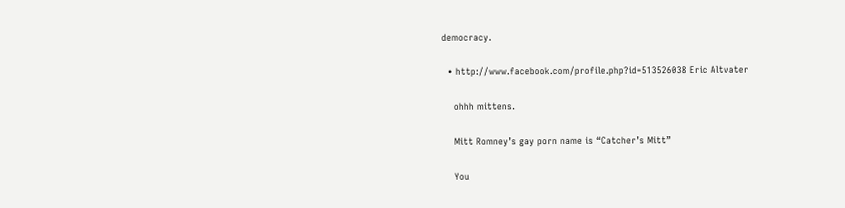democracy.

  • http://www.facebook.com/profile.php?id=513526038 Eric Altvater

    ohhh mittens.

    Mitt Romney’s gay porn name is “Catcher’s Mitt”

    You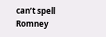can’t spell Romney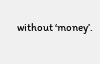without ‘money’.